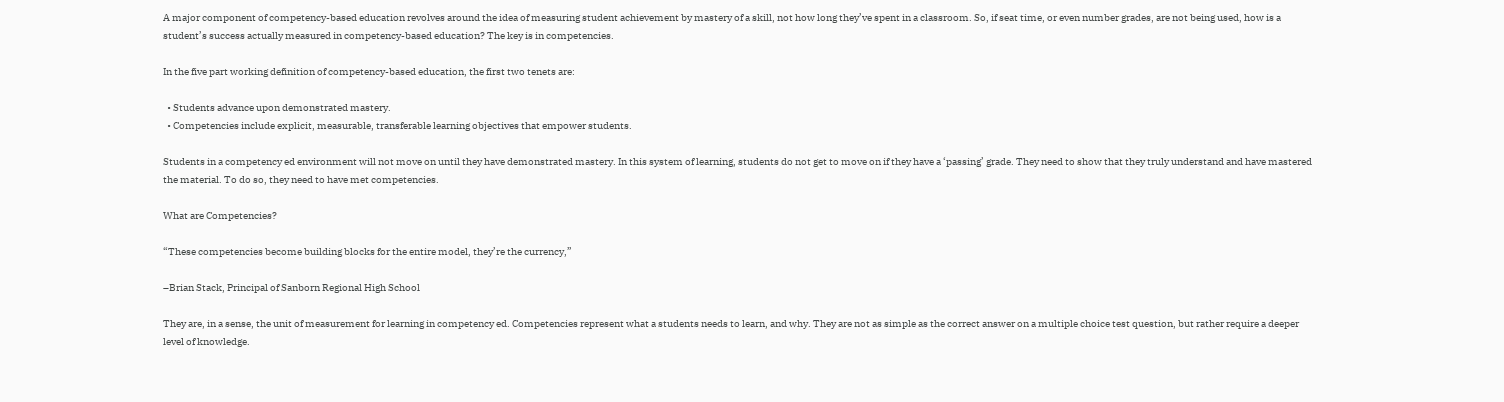A major component of competency-based education revolves around the idea of measuring student achievement by mastery of a skill, not how long they’ve spent in a classroom. So, if seat time, or even number grades, are not being used, how is a student’s success actually measured in competency-based education? The key is in competencies.

In the five part working definition of competency-based education, the first two tenets are:

  • Students advance upon demonstrated mastery.
  • Competencies include explicit, measurable, transferable learning objectives that empower students.

Students in a competency ed environment will not move on until they have demonstrated mastery. In this system of learning, students do not get to move on if they have a ‘passing’ grade. They need to show that they truly understand and have mastered the material. To do so, they need to have met competencies.

What are Competencies?

“These competencies become building blocks for the entire model, they’re the currency,”

–Brian Stack, Principal of Sanborn Regional High School

They are, in a sense, the unit of measurement for learning in competency ed. Competencies represent what a students needs to learn, and why. They are not as simple as the correct answer on a multiple choice test question, but rather require a deeper level of knowledge.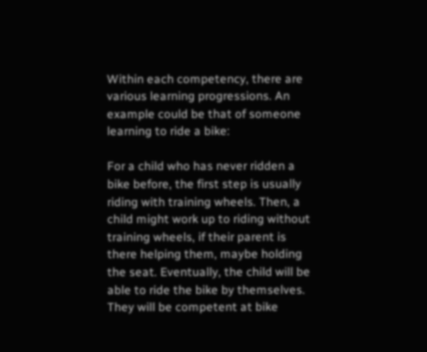Within each competency, there are various learning progressions. An example could be that of someone learning to ride a bike:

For a child who has never ridden a bike before, the first step is usually riding with training wheels. Then, a child might work up to riding without training wheels, if their parent is there helping them, maybe holding the seat. Eventually, the child will be able to ride the bike by themselves. They will be competent at bike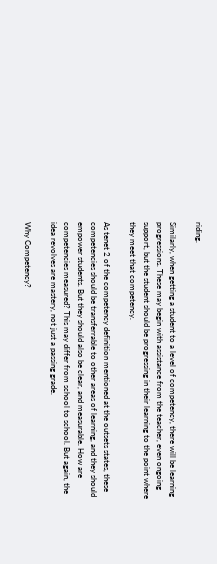riding.

Similarly, when getting a student to a level of competency, there will be learning progressions. These may begin with assistance from the teacher, even ongoing support, but the student should be progressing in their learning to the point where they meet that competency.

As tenet 2 of the competency definition mentioned at the outsets states, these competencies should be transferrable to other areas of learning, and they should empower students. But they should also be clear, and measurable. How are competencies measured? This may differ from school to school. But again, the idea revolves are mastery, not just a passing grade.

Why Competency?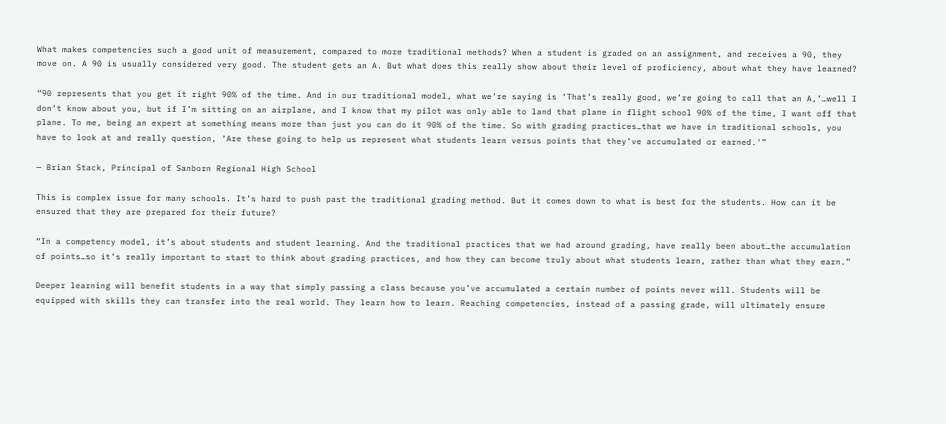What makes competencies such a good unit of measurement, compared to more traditional methods? When a student is graded on an assignment, and receives a 90, they move on. A 90 is usually considered very good. The student gets an A. But what does this really show about their level of proficiency, about what they have learned?

“90 represents that you get it right 90% of the time. And in our traditional model, what we’re saying is ‘That’s really good, we’re going to call that an A,’…well I don’t know about you, but if I’m sitting on an airplane, and I know that my pilot was only able to land that plane in flight school 90% of the time, I want off that plane. To me, being an expert at something means more than just you can do it 90% of the time. So with grading practices…that we have in traditional schools, you have to look at and really question, ‘Are these going to help us represent what students learn versus points that they’ve accumulated or earned.'”

— Brian Stack, Principal of Sanborn Regional High School

This is complex issue for many schools. It’s hard to push past the traditional grading method. But it comes down to what is best for the students. How can it be ensured that they are prepared for their future?

“In a competency model, it’s about students and student learning. And the traditional practices that we had around grading, have really been about…the accumulation of points…so it’s really important to start to think about grading practices, and how they can become truly about what students learn, rather than what they earn.”

Deeper learning will benefit students in a way that simply passing a class because you’ve accumulated a certain number of points never will. Students will be equipped with skills they can transfer into the real world. They learn how to learn. Reaching competencies, instead of a passing grade, will ultimately ensure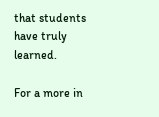that students have truly learned.

For a more in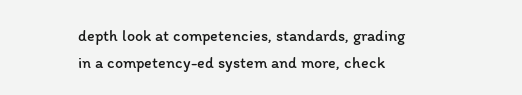depth look at competencies, standards, grading in a competency-ed system and more, check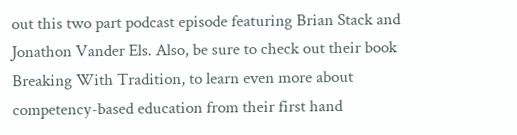out this two part podcast episode featuring Brian Stack and Jonathon Vander Els. Also, be sure to check out their book Breaking With Tradition, to learn even more about competency-based education from their first hand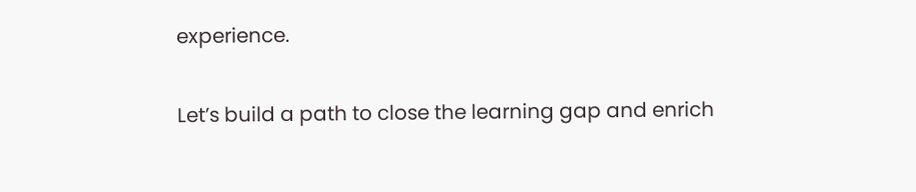experience.

Let’s build a path to close the learning gap and enrich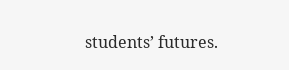students’ futures.